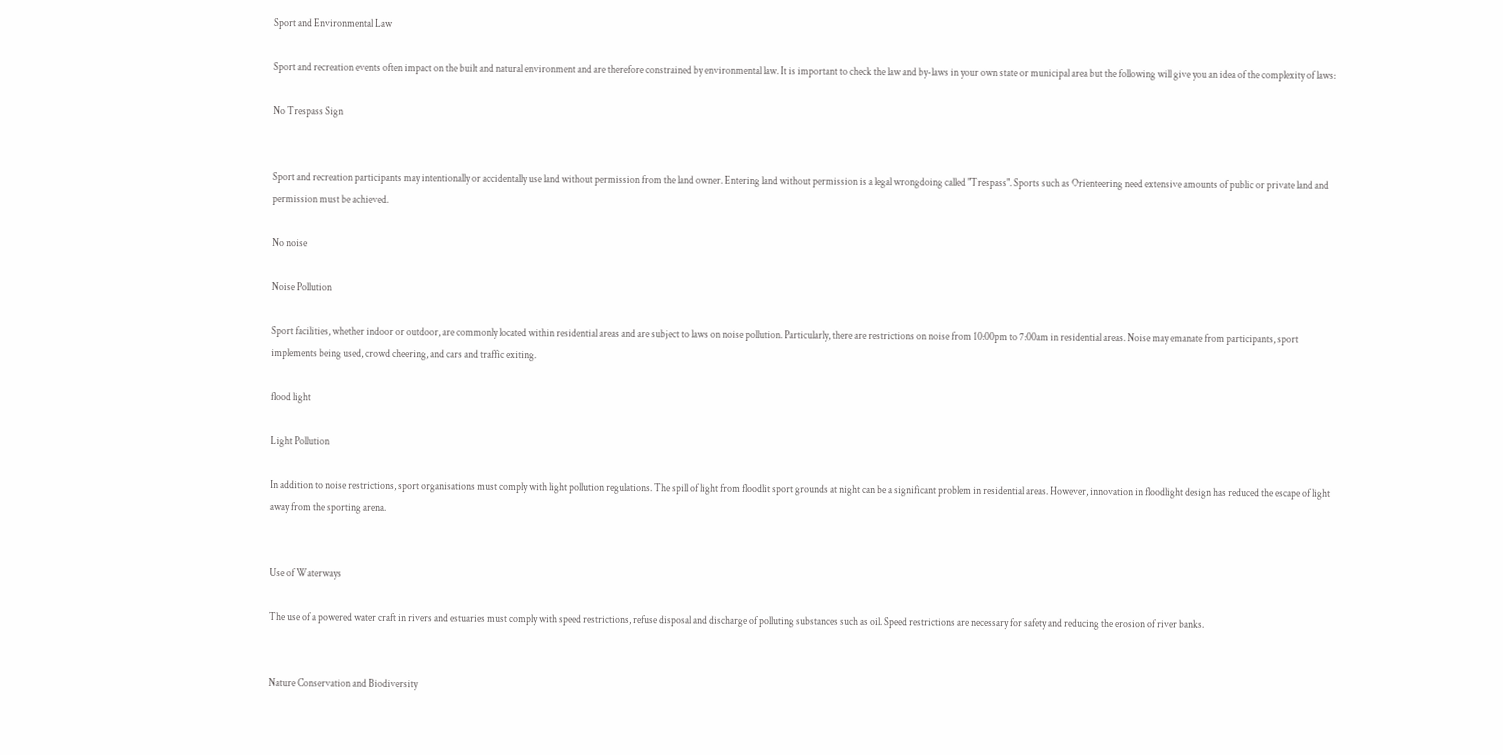Sport and Environmental Law

Sport and recreation events often impact on the built and natural environment and are therefore constrained by environmental law. It is important to check the law and by-laws in your own state or municipal area but the following will give you an idea of the complexity of laws:

No Trespass Sign


Sport and recreation participants may intentionally or accidentally use land without permission from the land owner. Entering land without permission is a legal wrongdoing called "Trespass". Sports such as Orienteering need extensive amounts of public or private land and permission must be achieved.

No noise

Noise Pollution

Sport facilities, whether indoor or outdoor, are commonly located within residential areas and are subject to laws on noise pollution. Particularly, there are restrictions on noise from 10:00pm to 7:00am in residential areas. Noise may emanate from participants, sport implements being used, crowd cheering, and cars and traffic exiting.

flood light

Light Pollution

In addition to noise restrictions, sport organisations must comply with light pollution regulations. The spill of light from floodlit sport grounds at night can be a significant problem in residential areas. However, innovation in floodlight design has reduced the escape of light away from the sporting arena.


Use of Waterways

The use of a powered water craft in rivers and estuaries must comply with speed restrictions, refuse disposal and discharge of polluting substances such as oil. Speed restrictions are necessary for safety and reducing the erosion of river banks.


Nature Conservation and Biodiversity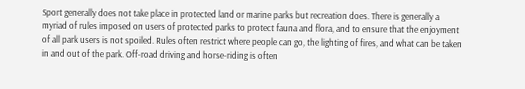Sport generally does not take place in protected land or marine parks but recreation does. There is generally a myriad of rules imposed on users of protected parks to protect fauna and flora, and to ensure that the enjoyment of all park users is not spoiled. Rules often restrict where people can go, the lighting of fires, and what can be taken in and out of the park. Off-road driving and horse-riding is often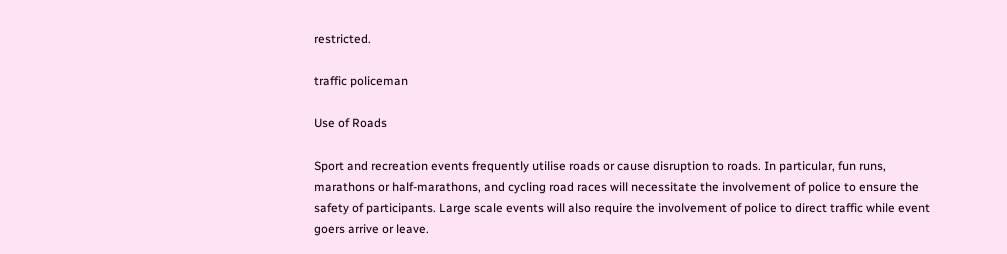restricted.

traffic policeman

Use of Roads

Sport and recreation events frequently utilise roads or cause disruption to roads. In particular, fun runs, marathons or half-marathons, and cycling road races will necessitate the involvement of police to ensure the safety of participants. Large scale events will also require the involvement of police to direct traffic while event goers arrive or leave.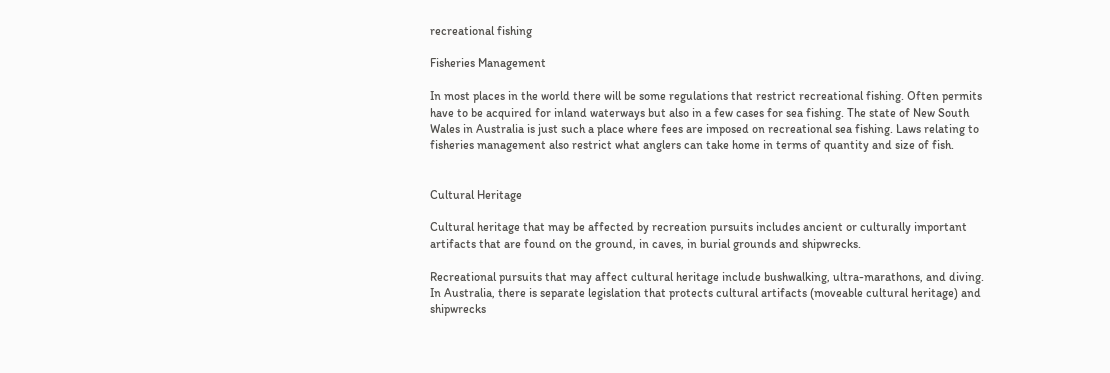recreational fishing

Fisheries Management

In most places in the world there will be some regulations that restrict recreational fishing. Often permits have to be acquired for inland waterways but also in a few cases for sea fishing. The state of New South Wales in Australia is just such a place where fees are imposed on recreational sea fishing. Laws relating to fisheries management also restrict what anglers can take home in terms of quantity and size of fish.


Cultural Heritage

Cultural heritage that may be affected by recreation pursuits includes ancient or culturally important artifacts that are found on the ground, in caves, in burial grounds and shipwrecks.

Recreational pursuits that may affect cultural heritage include bushwalking, ultra-marathons, and diving. In Australia, there is separate legislation that protects cultural artifacts (moveable cultural heritage) and shipwrecks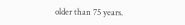older than 75 years.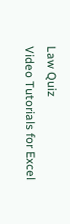Law Quiz
Video Tutorials for Excel